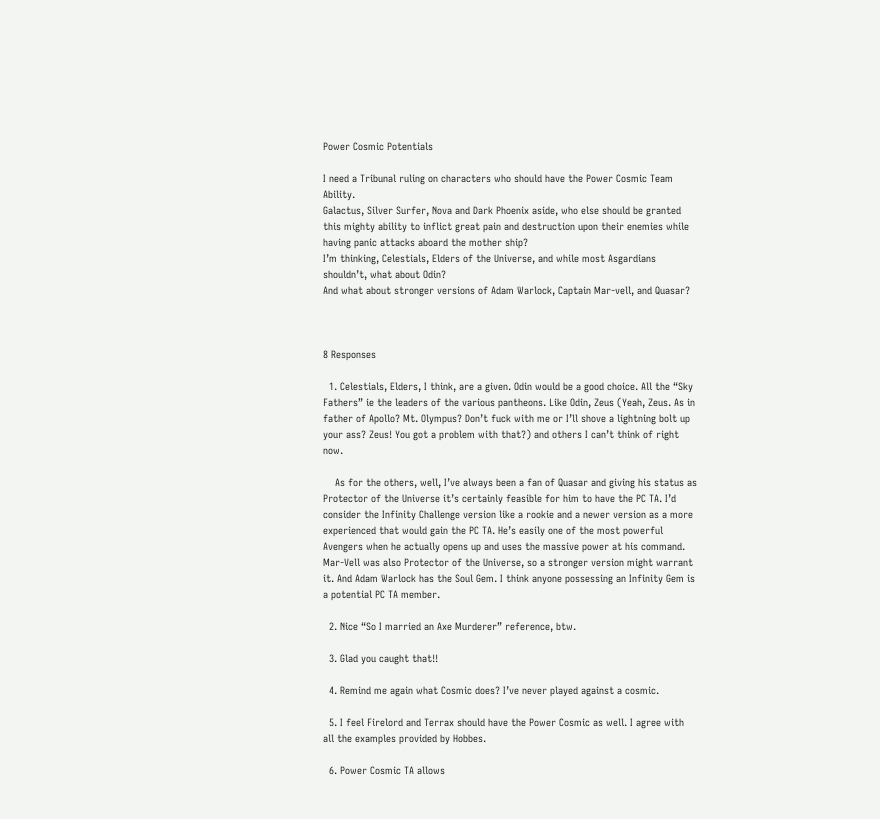Power Cosmic Potentials

I need a Tribunal ruling on characters who should have the Power Cosmic Team Ability.
Galactus, Silver Surfer, Nova and Dark Phoenix aside, who else should be granted this mighty ability to inflict great pain and destruction upon their enemies while having panic attacks aboard the mother ship?
I’m thinking, Celestials, Elders of the Universe, and while most Asgardians shouldn’t, what about Odin?
And what about stronger versions of Adam Warlock, Captain Mar-vell, and Quasar?



8 Responses

  1. Celestials, Elders, I think, are a given. Odin would be a good choice. All the “Sky Fathers” ie the leaders of the various pantheons. Like Odin, Zeus (Yeah, Zeus. As in father of Apollo? Mt. Olympus? Don’t fuck with me or I’ll shove a lightning bolt up your ass? Zeus! You got a problem with that?) and others I can’t think of right now.

    As for the others, well, I’ve always been a fan of Quasar and giving his status as Protector of the Universe it’s certainly feasible for him to have the PC TA. I’d consider the Infinity Challenge version like a rookie and a newer version as a more experienced that would gain the PC TA. He’s easily one of the most powerful Avengers when he actually opens up and uses the massive power at his command. Mar-Vell was also Protector of the Universe, so a stronger version might warrant it. And Adam Warlock has the Soul Gem. I think anyone possessing an Infinity Gem is a potential PC TA member.

  2. Nice “So I married an Axe Murderer” reference, btw.

  3. Glad you caught that!!

  4. Remind me again what Cosmic does? I’ve never played against a cosmic.

  5. I feel Firelord and Terrax should have the Power Cosmic as well. I agree with all the examples provided by Hobbes.

  6. Power Cosmic TA allows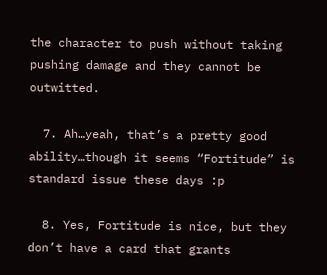the character to push without taking pushing damage and they cannot be outwitted.

  7. Ah…yeah, that’s a pretty good ability…though it seems “Fortitude” is standard issue these days :p

  8. Yes, Fortitude is nice, but they don’t have a card that grants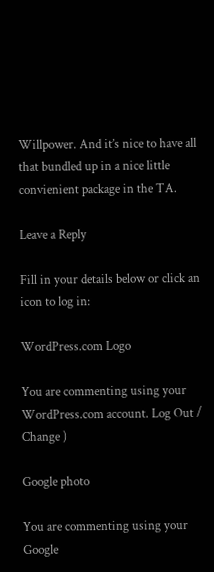Willpower. And it’s nice to have all that bundled up in a nice little convienient package in the TA.

Leave a Reply

Fill in your details below or click an icon to log in:

WordPress.com Logo

You are commenting using your WordPress.com account. Log Out /  Change )

Google photo

You are commenting using your Google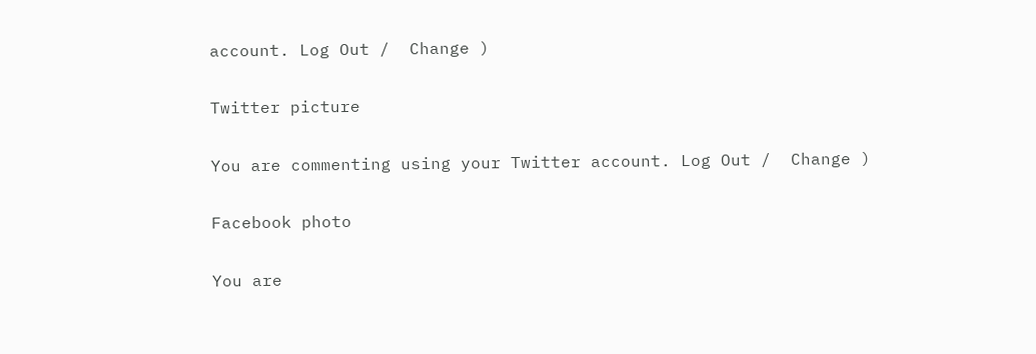account. Log Out /  Change )

Twitter picture

You are commenting using your Twitter account. Log Out /  Change )

Facebook photo

You are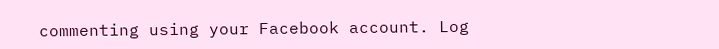commenting using your Facebook account. Log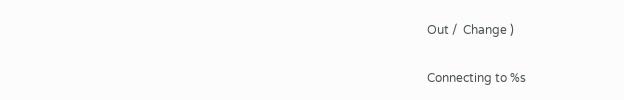Out /  Change )

Connecting to %s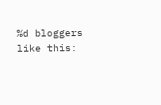%d bloggers like this: